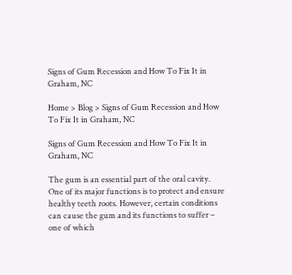Signs of Gum Recession and How To Fix It in Graham, NC

Home > Blog > Signs of Gum Recession and How To Fix It in Graham, NC

Signs of Gum Recession and How To Fix It in Graham, NC

The gum is an essential part of the oral cavity. One of its major functions is to protect and ensure healthy teeth roots. However, certain conditions can cause the gum and its functions to suffer – one of which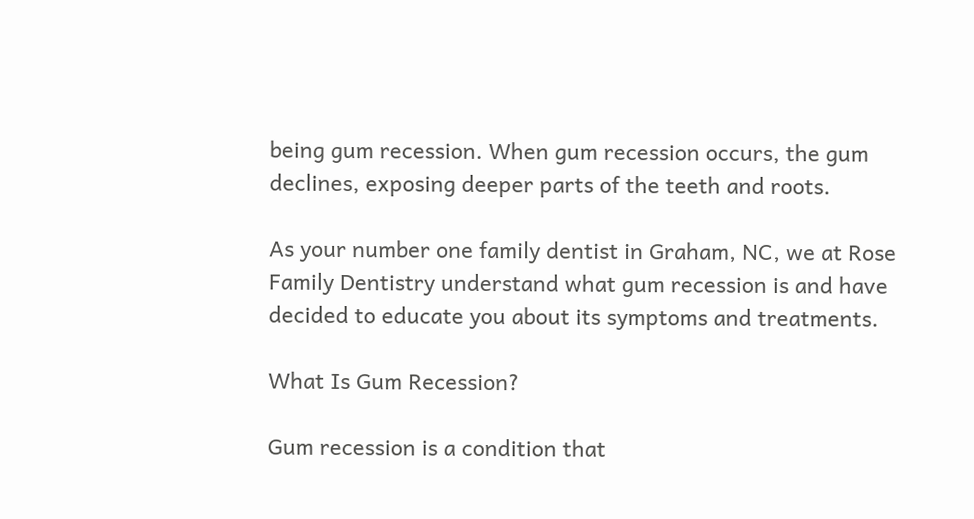being gum recession. When gum recession occurs, the gum declines, exposing deeper parts of the teeth and roots.

As your number one family dentist in Graham, NC, we at Rose Family Dentistry understand what gum recession is and have decided to educate you about its symptoms and treatments.

What Is Gum Recession?

Gum recession is a condition that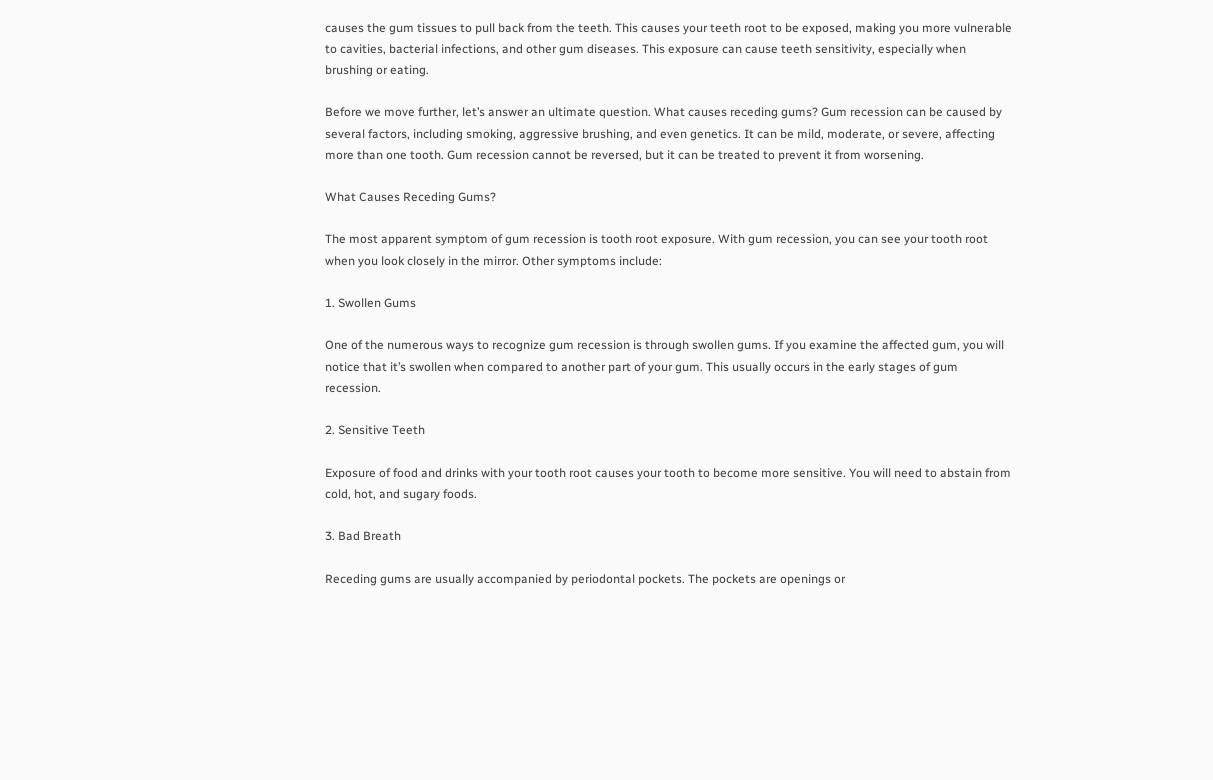causes the gum tissues to pull back from the teeth. This causes your teeth root to be exposed, making you more vulnerable to cavities, bacterial infections, and other gum diseases. This exposure can cause teeth sensitivity, especially when brushing or eating.

Before we move further, let’s answer an ultimate question. What causes receding gums? Gum recession can be caused by several factors, including smoking, aggressive brushing, and even genetics. It can be mild, moderate, or severe, affecting more than one tooth. Gum recession cannot be reversed, but it can be treated to prevent it from worsening.

What Causes Receding Gums?

The most apparent symptom of gum recession is tooth root exposure. With gum recession, you can see your tooth root when you look closely in the mirror. Other symptoms include:

1. Swollen Gums

One of the numerous ways to recognize gum recession is through swollen gums. If you examine the affected gum, you will notice that it’s swollen when compared to another part of your gum. This usually occurs in the early stages of gum recession.

2. Sensitive Teeth

Exposure of food and drinks with your tooth root causes your tooth to become more sensitive. You will need to abstain from cold, hot, and sugary foods.

3. Bad Breath

Receding gums are usually accompanied by periodontal pockets. The pockets are openings or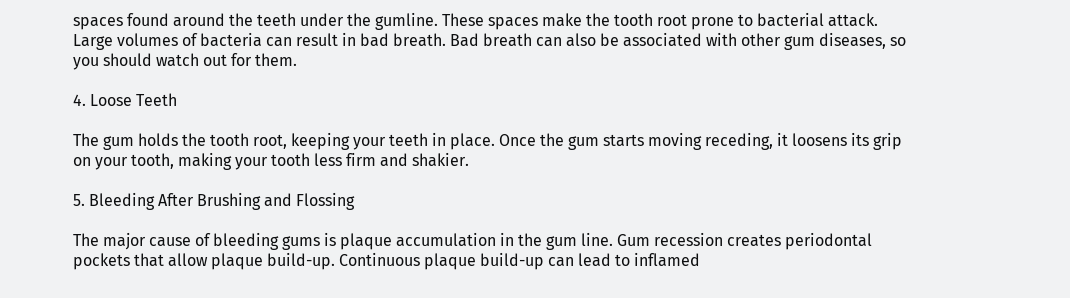spaces found around the teeth under the gumline. These spaces make the tooth root prone to bacterial attack. Large volumes of bacteria can result in bad breath. Bad breath can also be associated with other gum diseases, so you should watch out for them.

4. Loose Teeth

The gum holds the tooth root, keeping your teeth in place. Once the gum starts moving receding, it loosens its grip on your tooth, making your tooth less firm and shakier.

5. Bleeding After Brushing and Flossing

The major cause of bleeding gums is plaque accumulation in the gum line. Gum recession creates periodontal pockets that allow plaque build-up. Continuous plaque build-up can lead to inflamed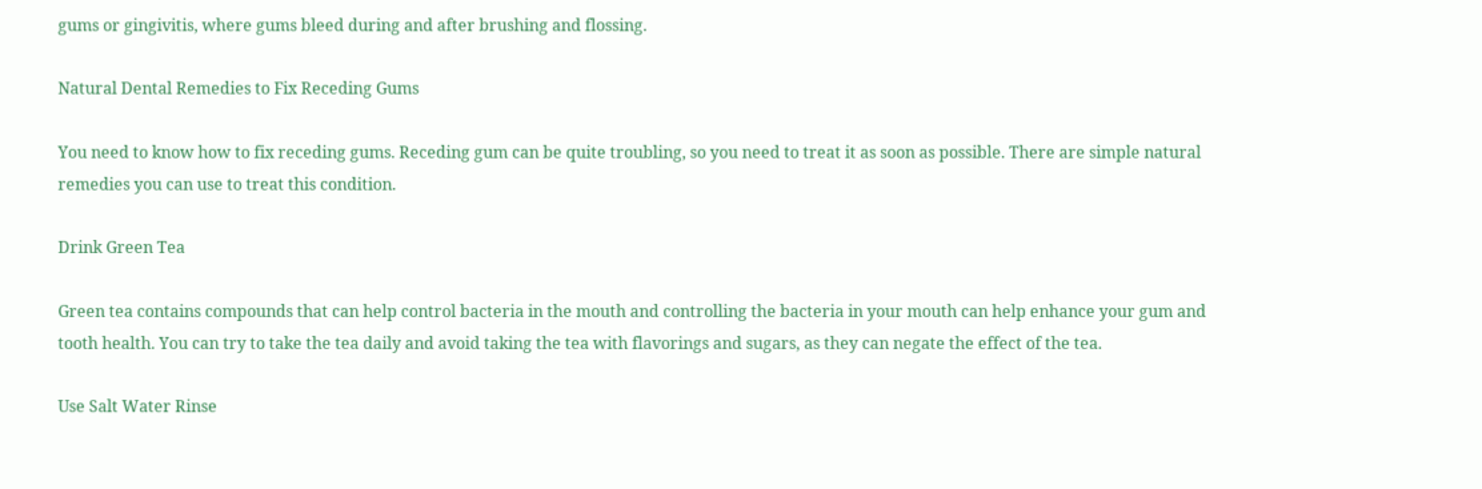gums or gingivitis, where gums bleed during and after brushing and flossing.

Natural Dental Remedies to Fix Receding Gums

You need to know how to fix receding gums. Receding gum can be quite troubling, so you need to treat it as soon as possible. There are simple natural remedies you can use to treat this condition.

Drink Green Tea

Green tea contains compounds that can help control bacteria in the mouth and controlling the bacteria in your mouth can help enhance your gum and tooth health. You can try to take the tea daily and avoid taking the tea with flavorings and sugars, as they can negate the effect of the tea.

Use Salt Water Rinse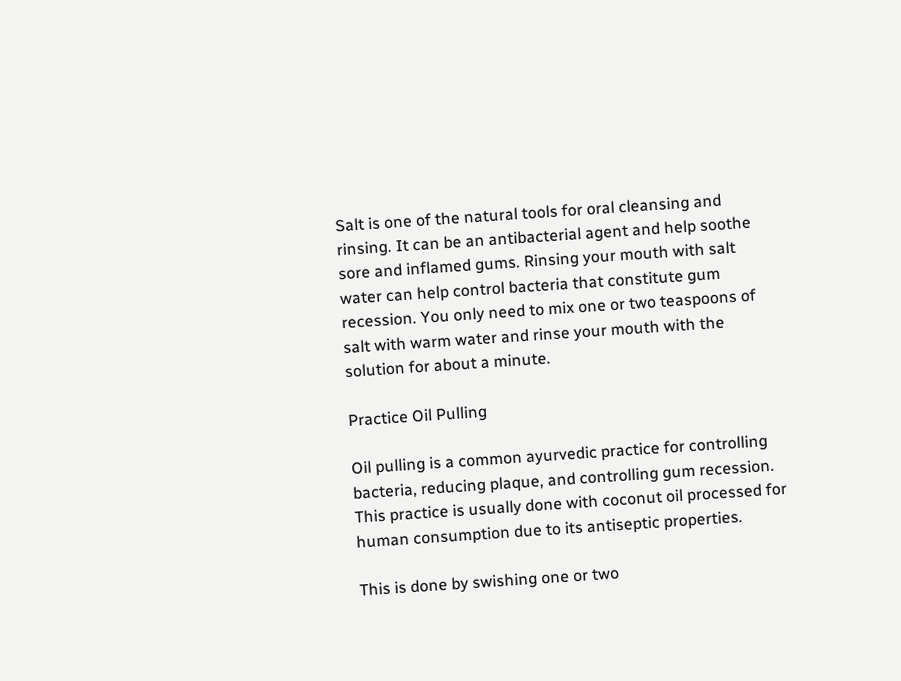Salt is one of the natural tools for oral cleansing and rinsing. It can be an antibacterial agent and help soothe sore and inflamed gums. Rinsing your mouth with salt water can help control bacteria that constitute gum recession. You only need to mix one or two teaspoons of salt with warm water and rinse your mouth with the solution for about a minute.

Practice Oil Pulling

Oil pulling is a common ayurvedic practice for controlling bacteria, reducing plaque, and controlling gum recession. This practice is usually done with coconut oil processed for human consumption due to its antiseptic properties.

This is done by swishing one or two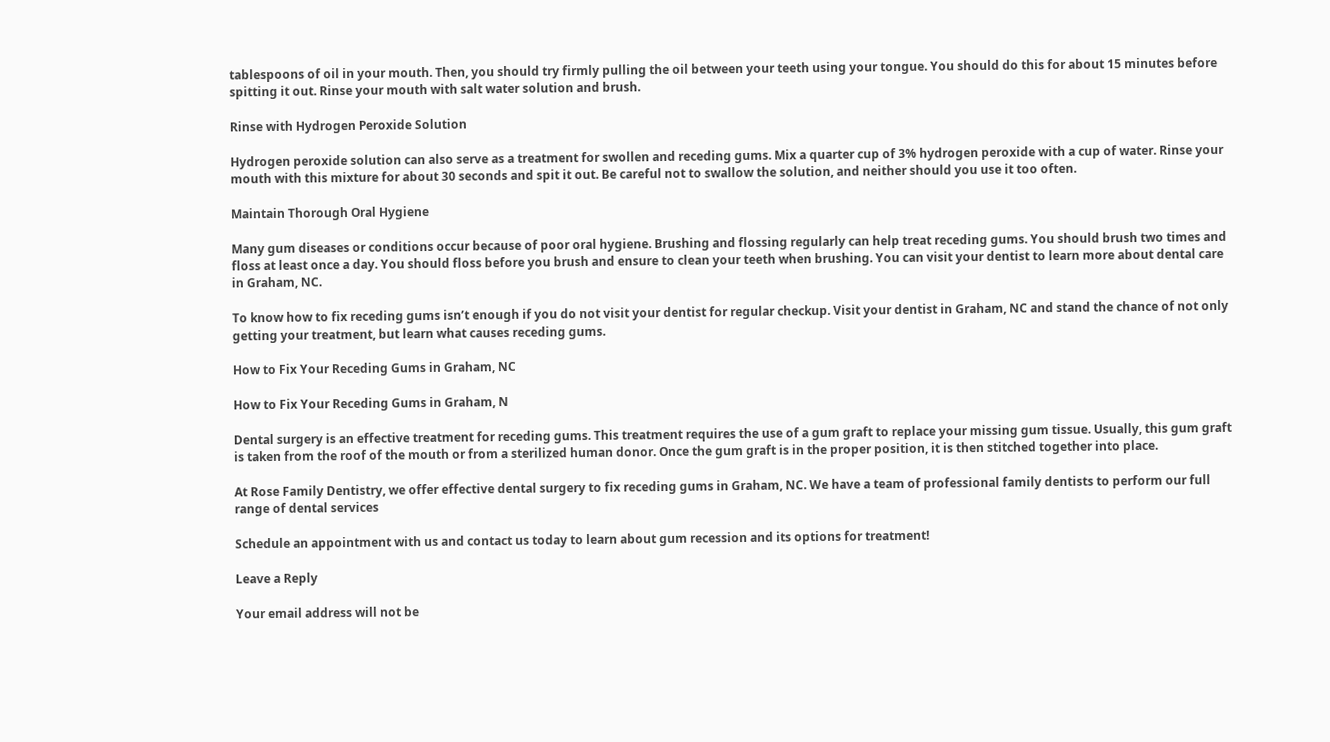tablespoons of oil in your mouth. Then, you should try firmly pulling the oil between your teeth using your tongue. You should do this for about 15 minutes before spitting it out. Rinse your mouth with salt water solution and brush.

Rinse with Hydrogen Peroxide Solution

Hydrogen peroxide solution can also serve as a treatment for swollen and receding gums. Mix a quarter cup of 3% hydrogen peroxide with a cup of water. Rinse your mouth with this mixture for about 30 seconds and spit it out. Be careful not to swallow the solution, and neither should you use it too often.

Maintain Thorough Oral Hygiene

Many gum diseases or conditions occur because of poor oral hygiene. Brushing and flossing regularly can help treat receding gums. You should brush two times and floss at least once a day. You should floss before you brush and ensure to clean your teeth when brushing. You can visit your dentist to learn more about dental care in Graham, NC.

To know how to fix receding gums isn’t enough if you do not visit your dentist for regular checkup. Visit your dentist in Graham, NC and stand the chance of not only getting your treatment, but learn what causes receding gums.

How to Fix Your Receding Gums in Graham, NC

How to Fix Your Receding Gums in Graham, N

Dental surgery is an effective treatment for receding gums. This treatment requires the use of a gum graft to replace your missing gum tissue. Usually, this gum graft is taken from the roof of the mouth or from a sterilized human donor. Once the gum graft is in the proper position, it is then stitched together into place.

At Rose Family Dentistry, we offer effective dental surgery to fix receding gums in Graham, NC. We have a team of professional family dentists to perform our full range of dental services

Schedule an appointment with us and contact us today to learn about gum recession and its options for treatment!

Leave a Reply

Your email address will not be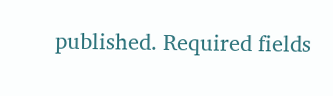published. Required fields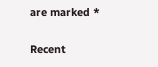are marked *

Recent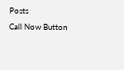Posts
Call Now Button